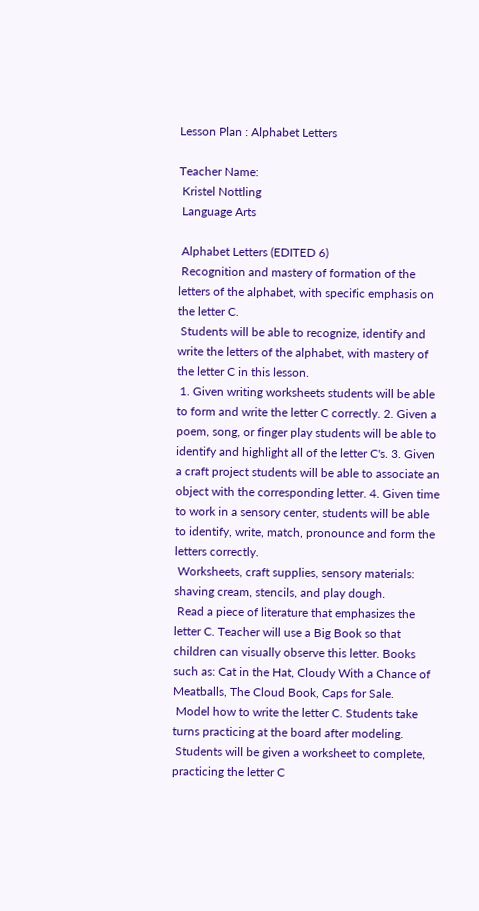Lesson Plan : Alphabet Letters

Teacher Name:
 Kristel Nottling
 Language Arts

 Alphabet Letters (EDITED 6)
 Recognition and mastery of formation of the letters of the alphabet, with specific emphasis on the letter C.
 Students will be able to recognize, identify and write the letters of the alphabet, with mastery of the letter C in this lesson.
 1. Given writing worksheets students will be able to form and write the letter C correctly. 2. Given a poem, song, or finger play students will be able to identify and highlight all of the letter C's. 3. Given a craft project students will be able to associate an object with the corresponding letter. 4. Given time to work in a sensory center, students will be able to identify, write, match, pronounce and form the letters correctly.
 Worksheets, craft supplies, sensory materials: shaving cream, stencils, and play dough.
 Read a piece of literature that emphasizes the letter C. Teacher will use a Big Book so that children can visually observe this letter. Books such as: Cat in the Hat, Cloudy With a Chance of Meatballs, The Cloud Book, Caps for Sale.
 Model how to write the letter C. Students take turns practicing at the board after modeling.
 Students will be given a worksheet to complete, practicing the letter C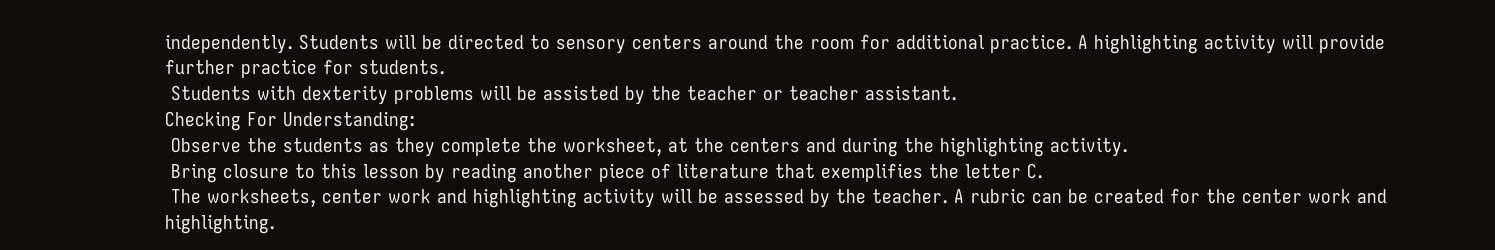independently. Students will be directed to sensory centers around the room for additional practice. A highlighting activity will provide further practice for students.
 Students with dexterity problems will be assisted by the teacher or teacher assistant.
Checking For Understanding:
 Observe the students as they complete the worksheet, at the centers and during the highlighting activity.
 Bring closure to this lesson by reading another piece of literature that exemplifies the letter C.
 The worksheets, center work and highlighting activity will be assessed by the teacher. A rubric can be created for the center work and highlighting.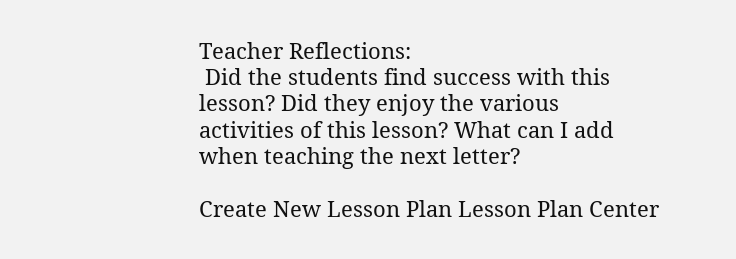Teacher Reflections:
 Did the students find success with this lesson? Did they enjoy the various activities of this lesson? What can I add when teaching the next letter?

Create New Lesson Plan Lesson Plan Center